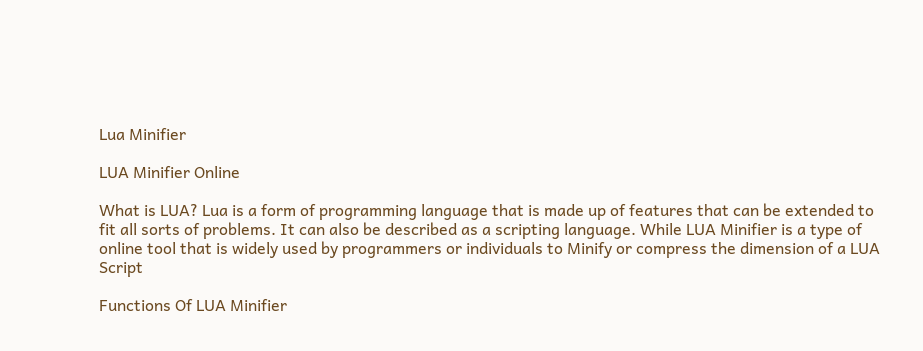Lua Minifier

LUA Minifier Online

What is LUA? Lua is a form of programming language that is made up of features that can be extended to fit all sorts of problems. It can also be described as a scripting language. While LUA Minifier is a type of online tool that is widely used by programmers or individuals to Minify or compress the dimension of a LUA Script

Functions Of LUA Minifier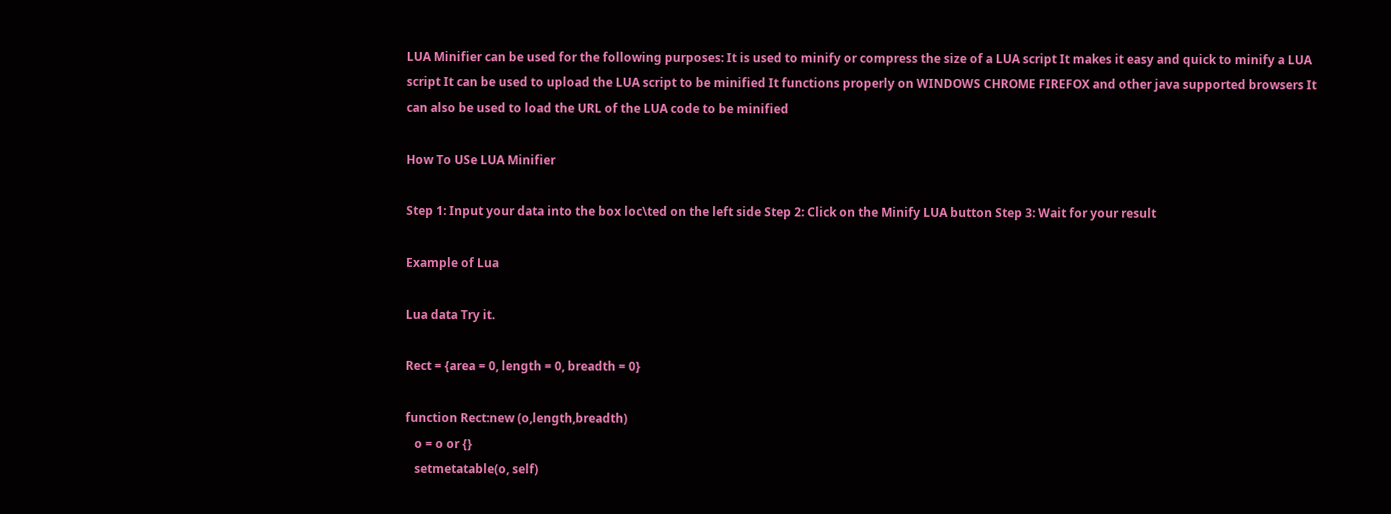LUA Minifier can be used for the following purposes: It is used to minify or compress the size of a LUA script It makes it easy and quick to minify a LUA script It can be used to upload the LUA script to be minified It functions properly on WINDOWS CHROME FIREFOX and other java supported browsers It can also be used to load the URL of the LUA code to be minified

How To USe LUA Minifier

Step 1: Input your data into the box loc\ted on the left side Step 2: Click on the Minify LUA button Step 3: Wait for your result

Example of Lua

Lua data Try it.

Rect = {area = 0, length = 0, breadth = 0}

function Rect:new (o,length,breadth)
   o = o or {}
   setmetatable(o, self)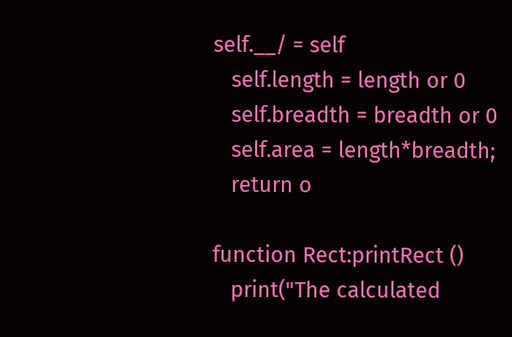self.__/ = self
   self.length = length or 0
   self.breadth = breadth or 0
   self.area = length*breadth;
   return o

function Rect:printRect ()
   print("The calculated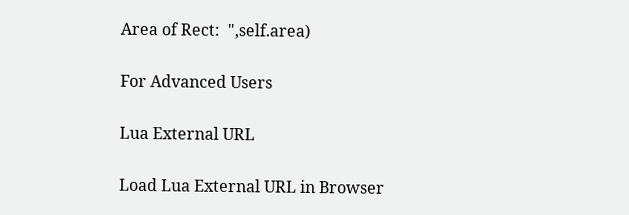Area of Rect:  ",self.area)

For Advanced Users

Lua External URL

Load Lua External URL in Browser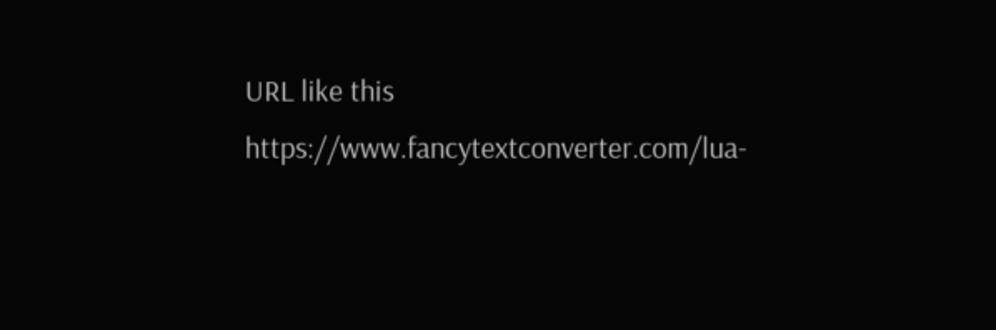URL like this https://www.fancytextconverter.com/lua-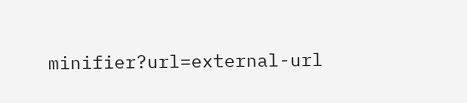minifier?url=external-url